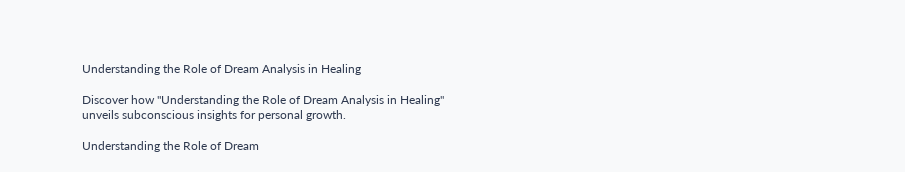Understanding the Role of Dream Analysis in Healing

Discover how "Understanding the Role of Dream Analysis in Healing" unveils subconscious insights for personal growth.

Understanding the Role of Dream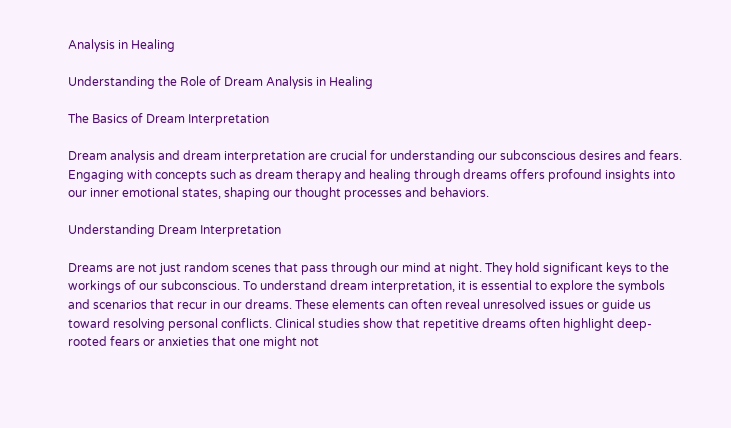Analysis in Healing

Understanding the Role of Dream Analysis in Healing

The Basics of Dream Interpretation

Dream analysis and dream interpretation are crucial for understanding our subconscious desires and fears. Engaging with concepts such as dream therapy and healing through dreams offers profound insights into our inner emotional states, shaping our thought processes and behaviors.

Understanding Dream Interpretation

Dreams are not just random scenes that pass through our mind at night. They hold significant keys to the workings of our subconscious. To understand dream interpretation, it is essential to explore the symbols and scenarios that recur in our dreams. These elements can often reveal unresolved issues or guide us toward resolving personal conflicts. Clinical studies show that repetitive dreams often highlight deep-rooted fears or anxieties that one might not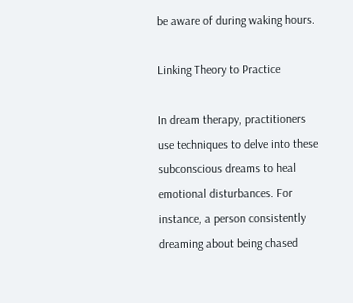be aware of during waking hours.

Linking Theory to Practice

In dream therapy, practitioners use techniques to delve into these subconscious dreams to heal emotional disturbances. For instance, a person consistently dreaming about being chased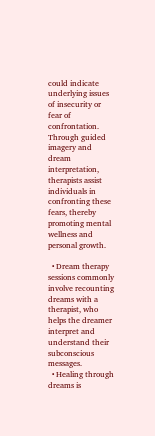could indicate underlying issues of insecurity or fear of confrontation. Through guided imagery and dream interpretation, therapists assist individuals in confronting these fears, thereby promoting mental wellness and personal growth.

  • Dream therapy sessions commonly involve recounting dreams with a therapist, who helps the dreamer interpret and understand their subconscious messages.
  • Healing through dreams is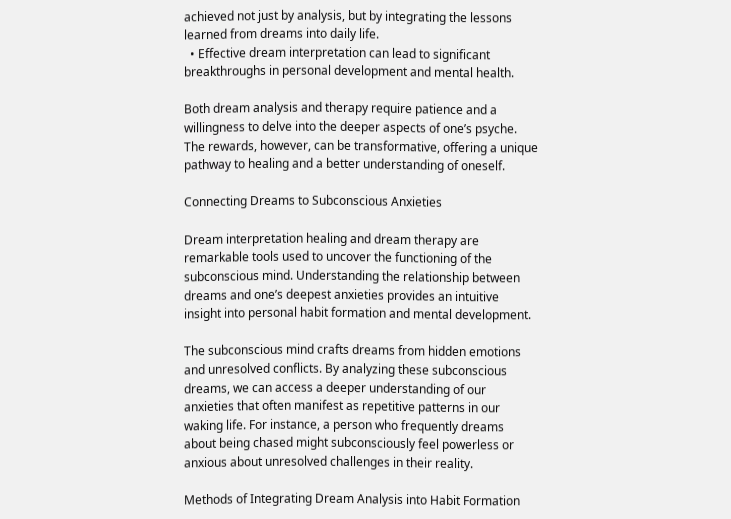achieved not just by analysis, but by integrating the lessons learned from dreams into daily life.
  • Effective dream interpretation can lead to significant breakthroughs in personal development and mental health.

Both dream analysis and therapy require patience and a willingness to delve into the deeper aspects of one’s psyche. The rewards, however, can be transformative, offering a unique pathway to healing and a better understanding of oneself.

Connecting Dreams to Subconscious Anxieties

Dream interpretation healing and dream therapy are remarkable tools used to uncover the functioning of the subconscious mind. Understanding the relationship between dreams and one’s deepest anxieties provides an intuitive insight into personal habit formation and mental development.

The subconscious mind crafts dreams from hidden emotions and unresolved conflicts. By analyzing these subconscious dreams, we can access a deeper understanding of our anxieties that often manifest as repetitive patterns in our waking life. For instance, a person who frequently dreams about being chased might subconsciously feel powerless or anxious about unresolved challenges in their reality.

Methods of Integrating Dream Analysis into Habit Formation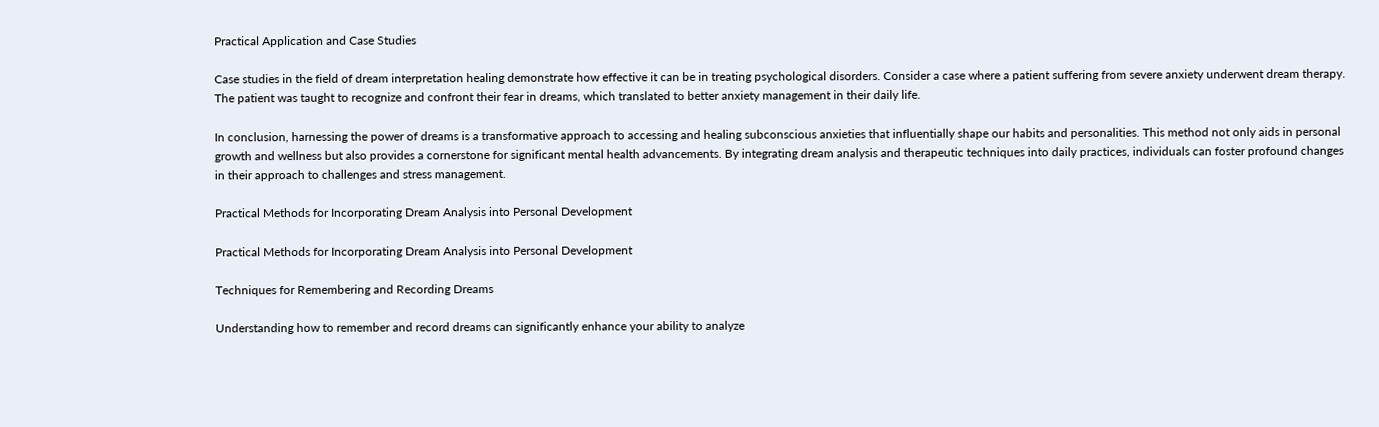Practical Application and Case Studies

Case studies in the field of dream interpretation healing demonstrate how effective it can be in treating psychological disorders. Consider a case where a patient suffering from severe anxiety underwent dream therapy. The patient was taught to recognize and confront their fear in dreams, which translated to better anxiety management in their daily life.

In conclusion, harnessing the power of dreams is a transformative approach to accessing and healing subconscious anxieties that influentially shape our habits and personalities. This method not only aids in personal growth and wellness but also provides a cornerstone for significant mental health advancements. By integrating dream analysis and therapeutic techniques into daily practices, individuals can foster profound changes in their approach to challenges and stress management.

Practical Methods for Incorporating Dream Analysis into Personal Development

Practical Methods for Incorporating Dream Analysis into Personal Development

Techniques for Remembering and Recording Dreams

Understanding how to remember and record dreams can significantly enhance your ability to analyze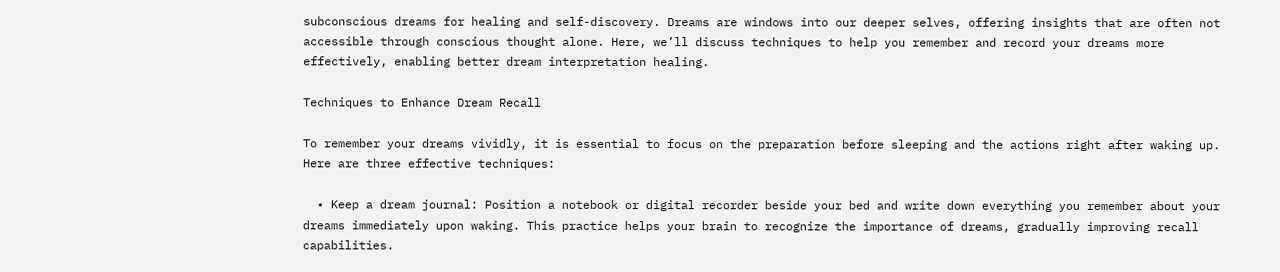subconscious dreams for healing and self-discovery. Dreams are windows into our deeper selves, offering insights that are often not accessible through conscious thought alone. Here, we’ll discuss techniques to help you remember and record your dreams more effectively, enabling better dream interpretation healing.

Techniques to Enhance Dream Recall

To remember your dreams vividly, it is essential to focus on the preparation before sleeping and the actions right after waking up. Here are three effective techniques:

  • Keep a dream journal: Position a notebook or digital recorder beside your bed and write down everything you remember about your dreams immediately upon waking. This practice helps your brain to recognize the importance of dreams, gradually improving recall capabilities.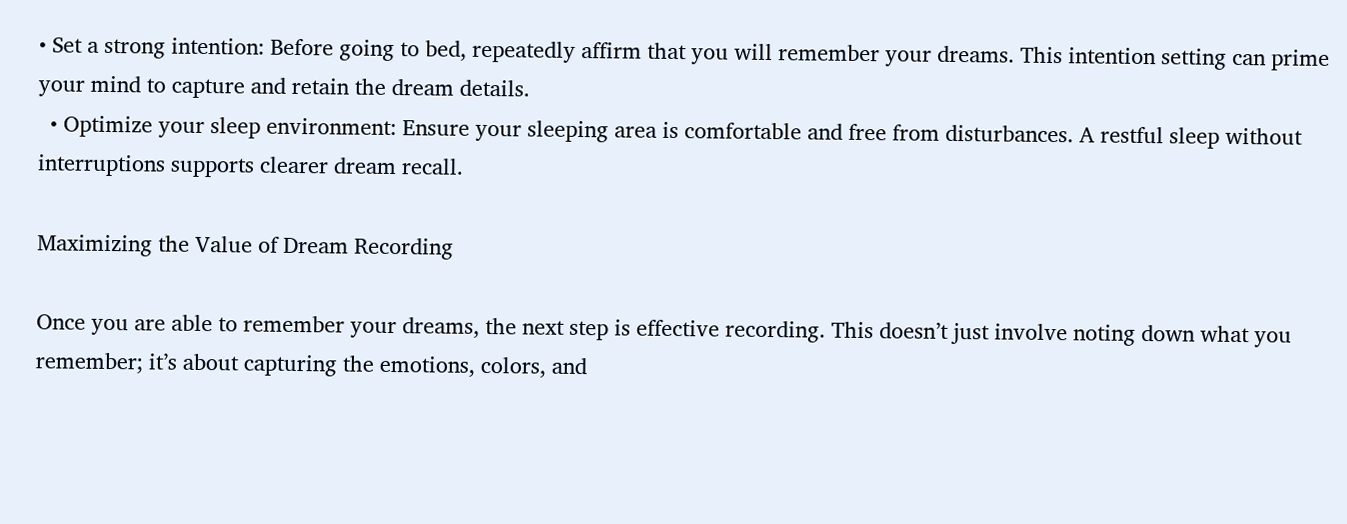• Set a strong intention: Before going to bed, repeatedly affirm that you will remember your dreams. This intention setting can prime your mind to capture and retain the dream details.
  • Optimize your sleep environment: Ensure your sleeping area is comfortable and free from disturbances. A restful sleep without interruptions supports clearer dream recall.

Maximizing the Value of Dream Recording

Once you are able to remember your dreams, the next step is effective recording. This doesn’t just involve noting down what you remember; it’s about capturing the emotions, colors, and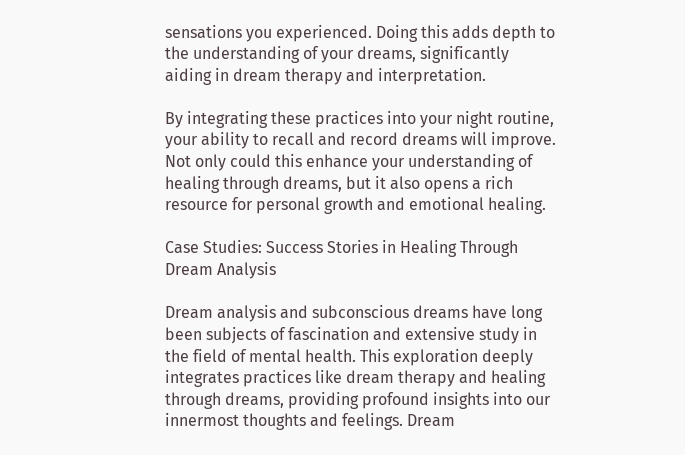sensations you experienced. Doing this adds depth to the understanding of your dreams, significantly aiding in dream therapy and interpretation.

By integrating these practices into your night routine, your ability to recall and record dreams will improve. Not only could this enhance your understanding of healing through dreams, but it also opens a rich resource for personal growth and emotional healing.

Case Studies: Success Stories in Healing Through Dream Analysis

Dream analysis and subconscious dreams have long been subjects of fascination and extensive study in the field of mental health. This exploration deeply integrates practices like dream therapy and healing through dreams, providing profound insights into our innermost thoughts and feelings. Dream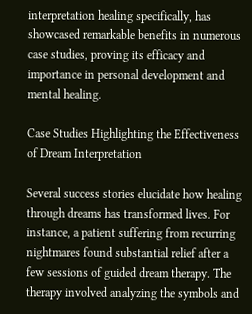interpretation healing specifically, has showcased remarkable benefits in numerous case studies, proving its efficacy and importance in personal development and mental healing.

Case Studies Highlighting the Effectiveness of Dream Interpretation

Several success stories elucidate how healing through dreams has transformed lives. For instance, a patient suffering from recurring nightmares found substantial relief after a few sessions of guided dream therapy. The therapy involved analyzing the symbols and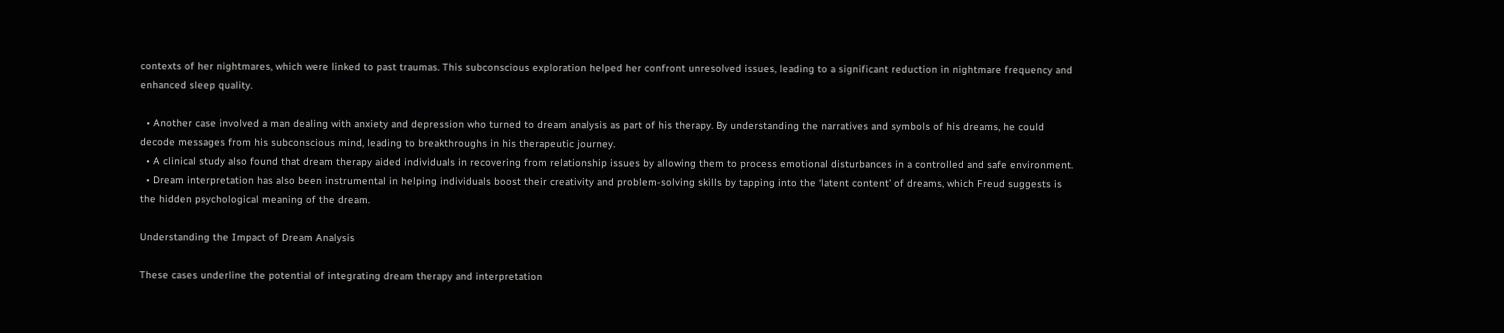contexts of her nightmares, which were linked to past traumas. This subconscious exploration helped her confront unresolved issues, leading to a significant reduction in nightmare frequency and enhanced sleep quality.

  • Another case involved a man dealing with anxiety and depression who turned to dream analysis as part of his therapy. By understanding the narratives and symbols of his dreams, he could decode messages from his subconscious mind, leading to breakthroughs in his therapeutic journey.
  • A clinical study also found that dream therapy aided individuals in recovering from relationship issues by allowing them to process emotional disturbances in a controlled and safe environment.
  • Dream interpretation has also been instrumental in helping individuals boost their creativity and problem-solving skills by tapping into the ‘latent content’ of dreams, which Freud suggests is the hidden psychological meaning of the dream.

Understanding the Impact of Dream Analysis

These cases underline the potential of integrating dream therapy and interpretation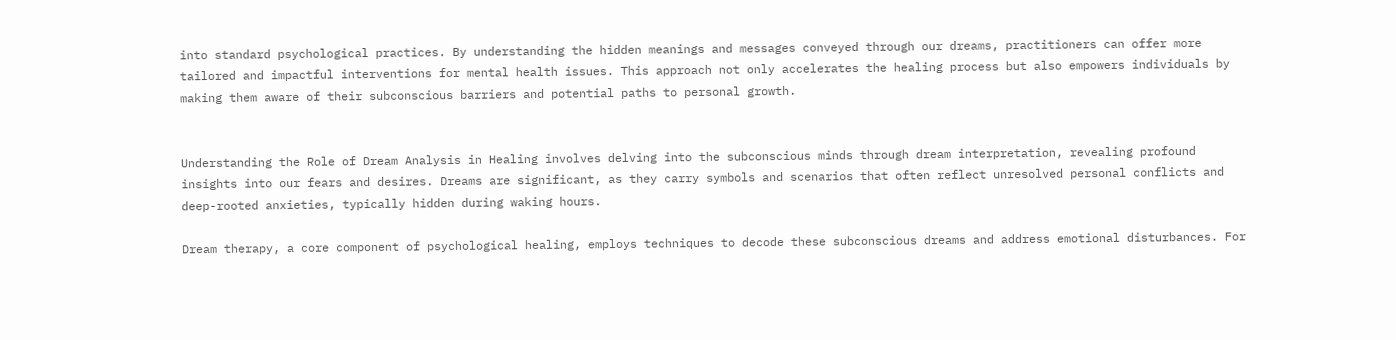into standard psychological practices. By understanding the hidden meanings and messages conveyed through our dreams, practitioners can offer more tailored and impactful interventions for mental health issues. This approach not only accelerates the healing process but also empowers individuals by making them aware of their subconscious barriers and potential paths to personal growth.


Understanding the Role of Dream Analysis in Healing involves delving into the subconscious minds through dream interpretation, revealing profound insights into our fears and desires. Dreams are significant, as they carry symbols and scenarios that often reflect unresolved personal conflicts and deep-rooted anxieties, typically hidden during waking hours.

Dream therapy, a core component of psychological healing, employs techniques to decode these subconscious dreams and address emotional disturbances. For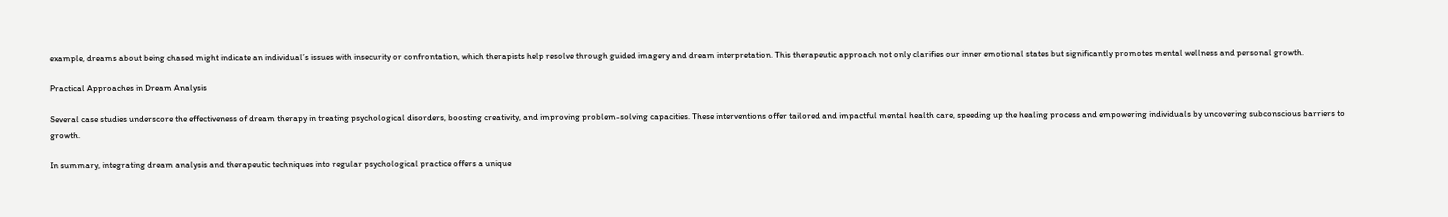example, dreams about being chased might indicate an individual’s issues with insecurity or confrontation, which therapists help resolve through guided imagery and dream interpretation. This therapeutic approach not only clarifies our inner emotional states but significantly promotes mental wellness and personal growth.

Practical Approaches in Dream Analysis

Several case studies underscore the effectiveness of dream therapy in treating psychological disorders, boosting creativity, and improving problem-solving capacities. These interventions offer tailored and impactful mental health care, speeding up the healing process and empowering individuals by uncovering subconscious barriers to growth.

In summary, integrating dream analysis and therapeutic techniques into regular psychological practice offers a unique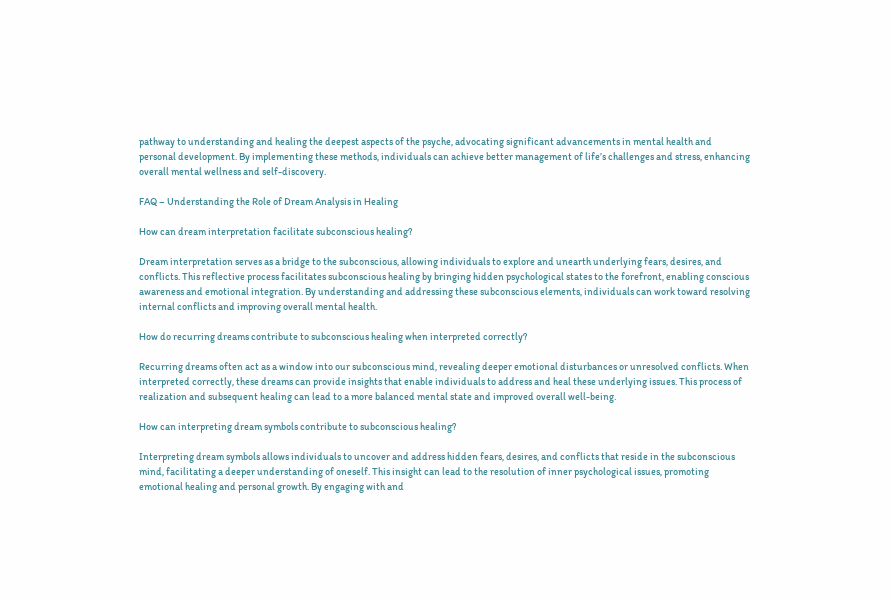pathway to understanding and healing the deepest aspects of the psyche, advocating significant advancements in mental health and personal development. By implementing these methods, individuals can achieve better management of life’s challenges and stress, enhancing overall mental wellness and self-discovery.

FAQ – Understanding the Role of Dream Analysis in Healing

How can dream interpretation facilitate subconscious healing?

Dream interpretation serves as a bridge to the subconscious, allowing individuals to explore and unearth underlying fears, desires, and conflicts. This reflective process facilitates subconscious healing by bringing hidden psychological states to the forefront, enabling conscious awareness and emotional integration. By understanding and addressing these subconscious elements, individuals can work toward resolving internal conflicts and improving overall mental health.

How do recurring dreams contribute to subconscious healing when interpreted correctly?

Recurring dreams often act as a window into our subconscious mind, revealing deeper emotional disturbances or unresolved conflicts. When interpreted correctly, these dreams can provide insights that enable individuals to address and heal these underlying issues. This process of realization and subsequent healing can lead to a more balanced mental state and improved overall well-being.

How can interpreting dream symbols contribute to subconscious healing?

Interpreting dream symbols allows individuals to uncover and address hidden fears, desires, and conflicts that reside in the subconscious mind, facilitating a deeper understanding of oneself. This insight can lead to the resolution of inner psychological issues, promoting emotional healing and personal growth. By engaging with and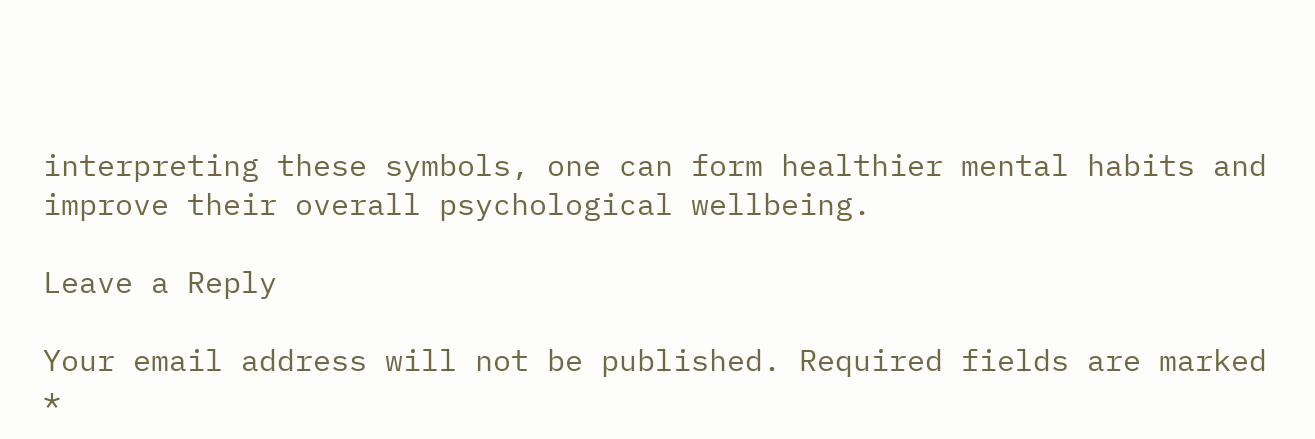interpreting these symbols, one can form healthier mental habits and improve their overall psychological wellbeing.

Leave a Reply

Your email address will not be published. Required fields are marked *